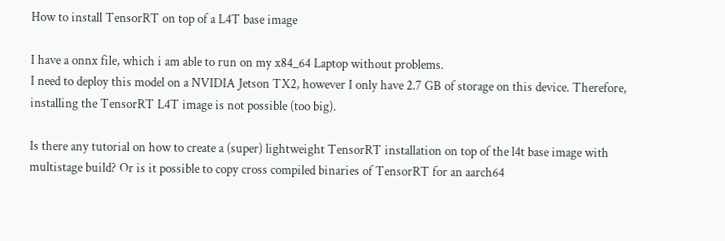How to install TensorRT on top of a L4T base image

I have a onnx file, which i am able to run on my x84_64 Laptop without problems.
I need to deploy this model on a NVIDIA Jetson TX2, however I only have 2.7 GB of storage on this device. Therefore, installing the TensorRT L4T image is not possible (too big).

Is there any tutorial on how to create a (super) lightweight TensorRT installation on top of the l4t base image with multistage build? Or is it possible to copy cross compiled binaries of TensorRT for an aarch64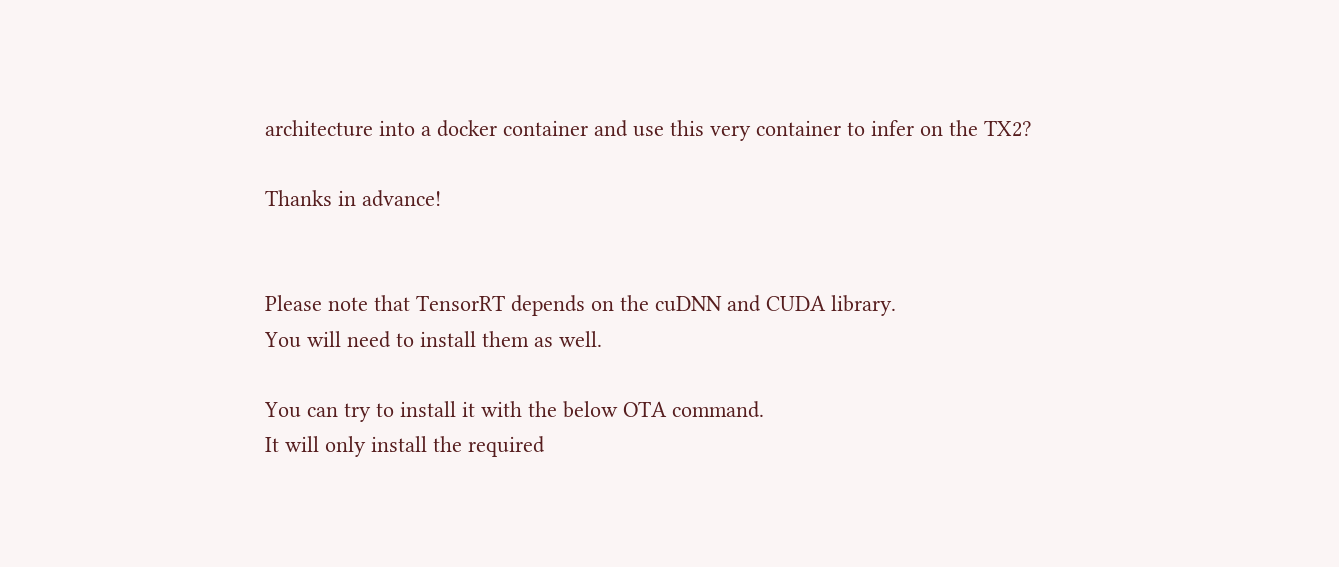architecture into a docker container and use this very container to infer on the TX2?

Thanks in advance!


Please note that TensorRT depends on the cuDNN and CUDA library.
You will need to install them as well.

You can try to install it with the below OTA command.
It will only install the required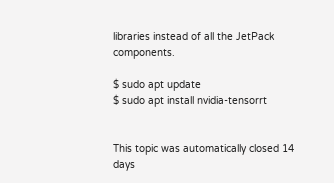libraries instead of all the JetPack components.

$ sudo apt update
$ sudo apt install nvidia-tensorrt


This topic was automatically closed 14 days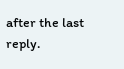after the last reply.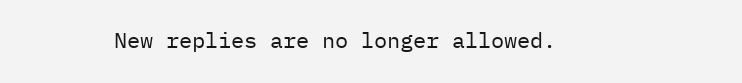New replies are no longer allowed.